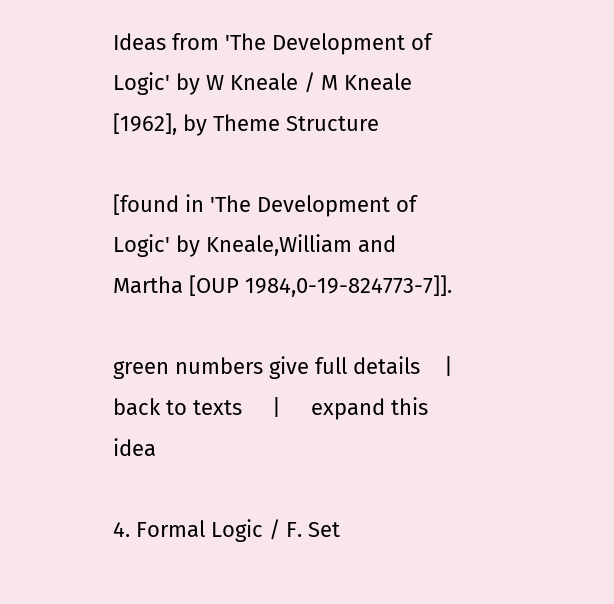Ideas from 'The Development of Logic' by W Kneale / M Kneale [1962], by Theme Structure

[found in 'The Development of Logic' by Kneale,William and Martha [OUP 1984,0-19-824773-7]].

green numbers give full details    |     back to texts     |     expand this idea

4. Formal Logic / F. Set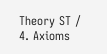Theory ST / 4. Axioms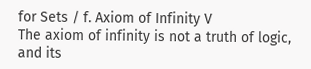for Sets / f. Axiom of Infinity V
The axiom of infinity is not a truth of logic, and its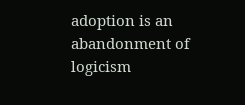adoption is an abandonment of logicism